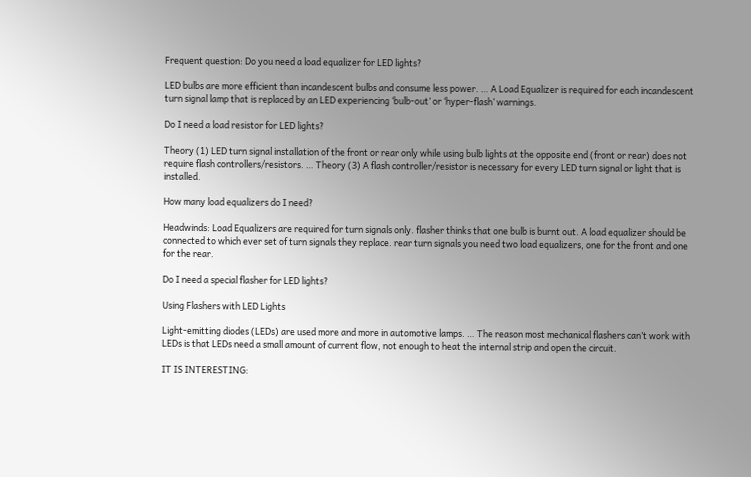Frequent question: Do you need a load equalizer for LED lights?

LED bulbs are more efficient than incandescent bulbs and consume less power. … A Load Equalizer is required for each incandescent turn signal lamp that is replaced by an LED experiencing ‘bulb-out’ or ‘hyper-flash’ warnings.

Do I need a load resistor for LED lights?

Theory (1) LED turn signal installation of the front or rear only while using bulb lights at the opposite end (front or rear) does not require flash controllers/resistors. … Theory (3) A flash controller/resistor is necessary for every LED turn signal or light that is installed.

How many load equalizers do I need?

Headwinds: Load Equalizers are required for turn signals only. flasher thinks that one bulb is burnt out. A load equalizer should be connected to which ever set of turn signals they replace. rear turn signals you need two load equalizers, one for the front and one for the rear.

Do I need a special flasher for LED lights?

Using Flashers with LED Lights

Light-emitting diodes (LEDs) are used more and more in automotive lamps. … The reason most mechanical flashers can’t work with LEDs is that LEDs need a small amount of current flow, not enough to heat the internal strip and open the circuit.

IT IS INTERESTING: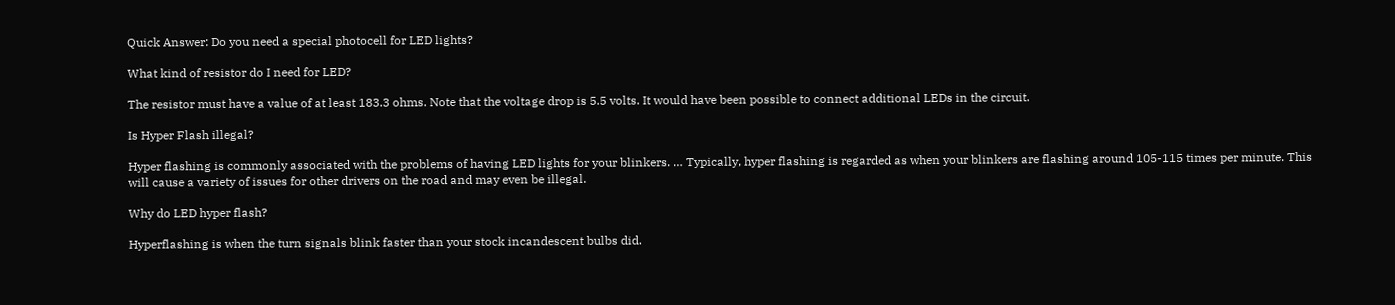Quick Answer: Do you need a special photocell for LED lights?

What kind of resistor do I need for LED?

The resistor must have a value of at least 183.3 ohms. Note that the voltage drop is 5.5 volts. It would have been possible to connect additional LEDs in the circuit.

Is Hyper Flash illegal?

Hyper flashing is commonly associated with the problems of having LED lights for your blinkers. … Typically, hyper flashing is regarded as when your blinkers are flashing around 105-115 times per minute. This will cause a variety of issues for other drivers on the road and may even be illegal.

Why do LED hyper flash?

Hyperflashing is when the turn signals blink faster than your stock incandescent bulbs did.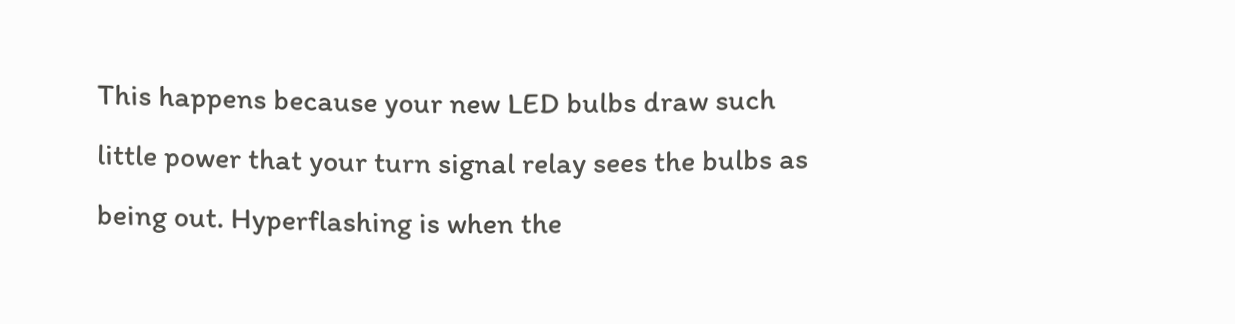This happens because your new LED bulbs draw such little power that your turn signal relay sees the bulbs as being out. Hyperflashing is when the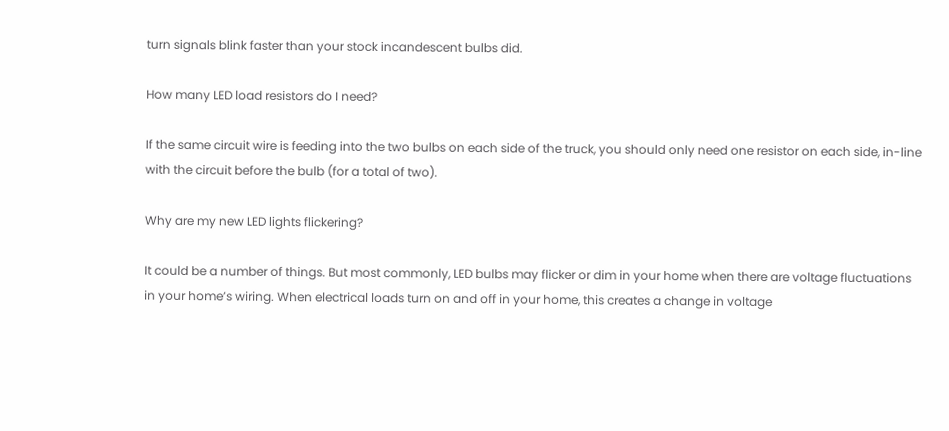turn signals blink faster than your stock incandescent bulbs did.

How many LED load resistors do I need?

If the same circuit wire is feeding into the two bulbs on each side of the truck, you should only need one resistor on each side, in-line with the circuit before the bulb (for a total of two).

Why are my new LED lights flickering?

It could be a number of things. But most commonly, LED bulbs may flicker or dim in your home when there are voltage fluctuations in your home’s wiring. When electrical loads turn on and off in your home, this creates a change in voltage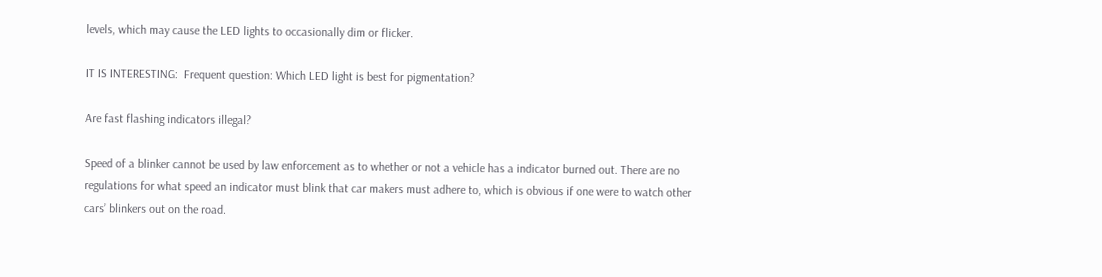levels, which may cause the LED lights to occasionally dim or flicker.

IT IS INTERESTING:  Frequent question: Which LED light is best for pigmentation?

Are fast flashing indicators illegal?

Speed of a blinker cannot be used by law enforcement as to whether or not a vehicle has a indicator burned out. There are no regulations for what speed an indicator must blink that car makers must adhere to, which is obvious if one were to watch other cars’ blinkers out on the road.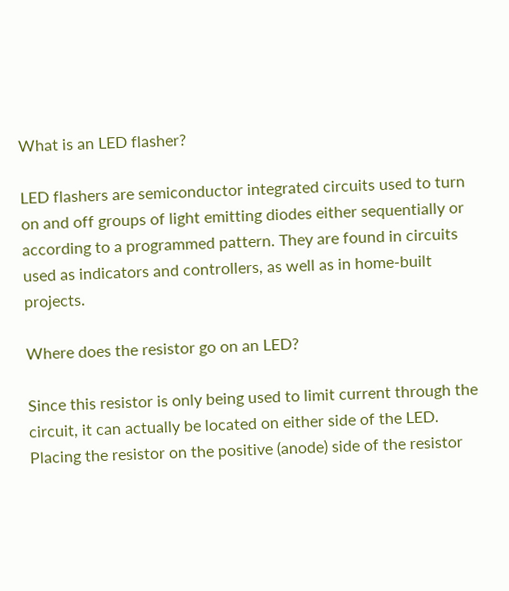What is an LED flasher?

LED flashers are semiconductor integrated circuits used to turn on and off groups of light emitting diodes either sequentially or according to a programmed pattern. They are found in circuits used as indicators and controllers, as well as in home-built projects.

Where does the resistor go on an LED?

Since this resistor is only being used to limit current through the circuit, it can actually be located on either side of the LED. Placing the resistor on the positive (anode) side of the resistor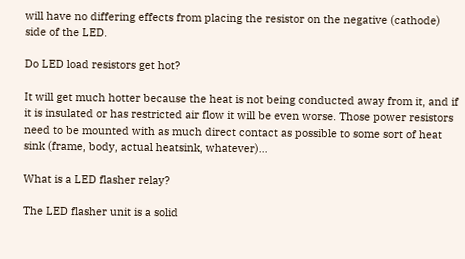will have no differing effects from placing the resistor on the negative (cathode) side of the LED.

Do LED load resistors get hot?

It will get much hotter because the heat is not being conducted away from it, and if it is insulated or has restricted air flow it will be even worse. Those power resistors need to be mounted with as much direct contact as possible to some sort of heat sink (frame, body, actual heatsink, whatever)…

What is a LED flasher relay?

The LED flasher unit is a solid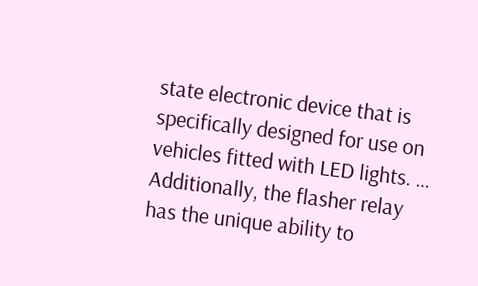state electronic device that is specifically designed for use on vehicles fitted with LED lights. … Additionally, the flasher relay has the unique ability to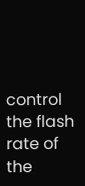control the flash rate of the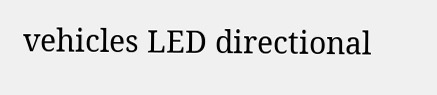vehicles LED directional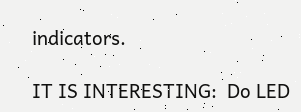indicators.

IT IS INTERESTING:  Do LED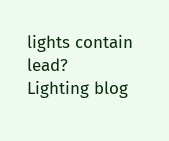lights contain lead?
Lighting blog